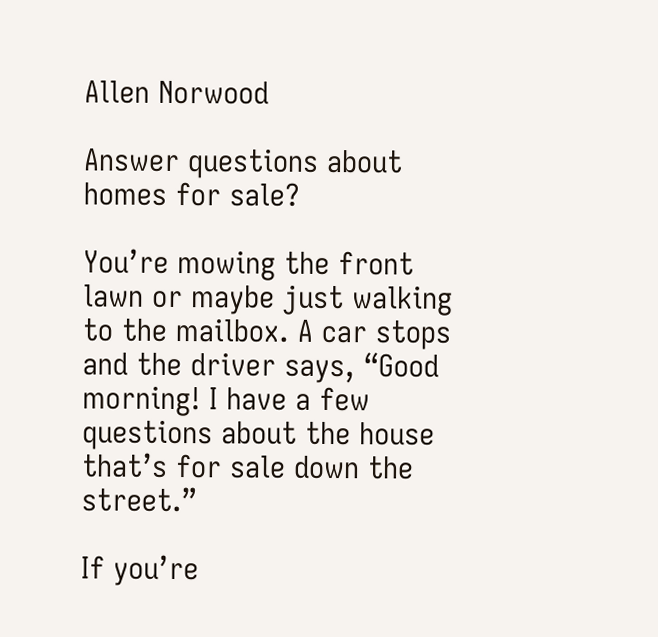Allen Norwood

Answer questions about homes for sale?

You’re mowing the front lawn or maybe just walking to the mailbox. A car stops and the driver says, “Good morning! I have a few questions about the house that’s for sale down the street.”

If you’re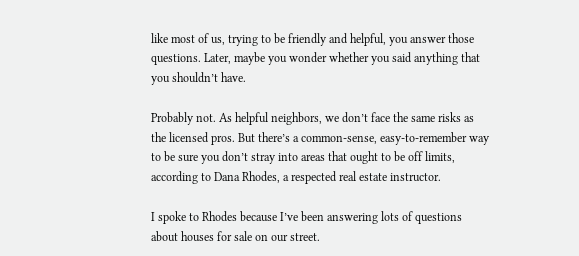like most of us, trying to be friendly and helpful, you answer those questions. Later, maybe you wonder whether you said anything that you shouldn’t have.

Probably not. As helpful neighbors, we don’t face the same risks as the licensed pros. But there’s a common-sense, easy-to-remember way to be sure you don’t stray into areas that ought to be off limits, according to Dana Rhodes, a respected real estate instructor.

I spoke to Rhodes because I’ve been answering lots of questions about houses for sale on our street.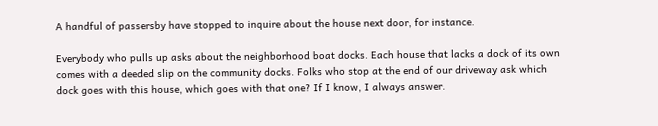A handful of passersby have stopped to inquire about the house next door, for instance.

Everybody who pulls up asks about the neighborhood boat docks. Each house that lacks a dock of its own comes with a deeded slip on the community docks. Folks who stop at the end of our driveway ask which dock goes with this house, which goes with that one? If I know, I always answer.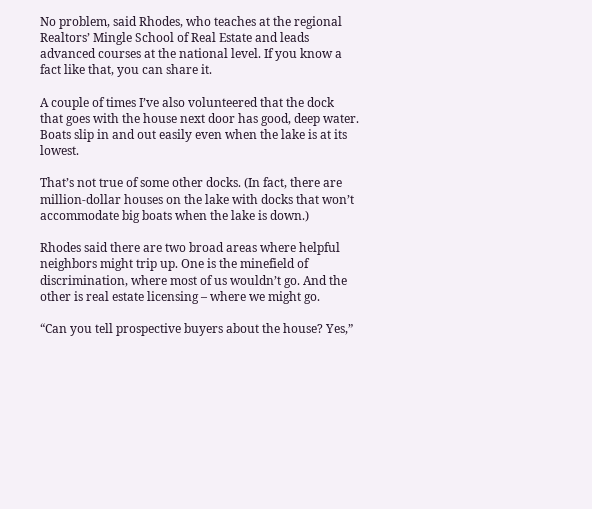No problem, said Rhodes, who teaches at the regional Realtors’ Mingle School of Real Estate and leads advanced courses at the national level. If you know a fact like that, you can share it.

A couple of times I’ve also volunteered that the dock that goes with the house next door has good, deep water. Boats slip in and out easily even when the lake is at its lowest.

That’s not true of some other docks. (In fact, there are million-dollar houses on the lake with docks that won’t accommodate big boats when the lake is down.)

Rhodes said there are two broad areas where helpful neighbors might trip up. One is the minefield of discrimination, where most of us wouldn’t go. And the other is real estate licensing – where we might go.

“Can you tell prospective buyers about the house? Yes,”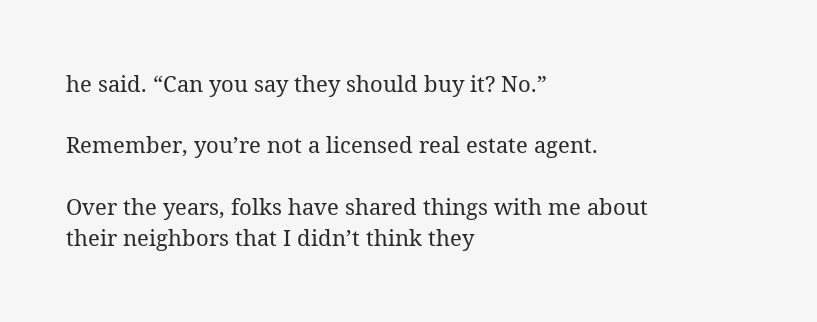he said. “Can you say they should buy it? No.”

Remember, you’re not a licensed real estate agent.

Over the years, folks have shared things with me about their neighbors that I didn’t think they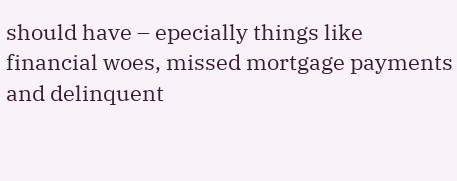should have – epecially things like financial woes, missed mortgage payments and delinquent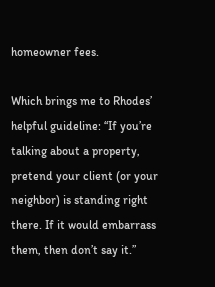homeowner fees.

Which brings me to Rhodes’ helpful guideline: “If you’re talking about a property, pretend your client (or your neighbor) is standing right there. If it would embarrass them, then don’t say it.”